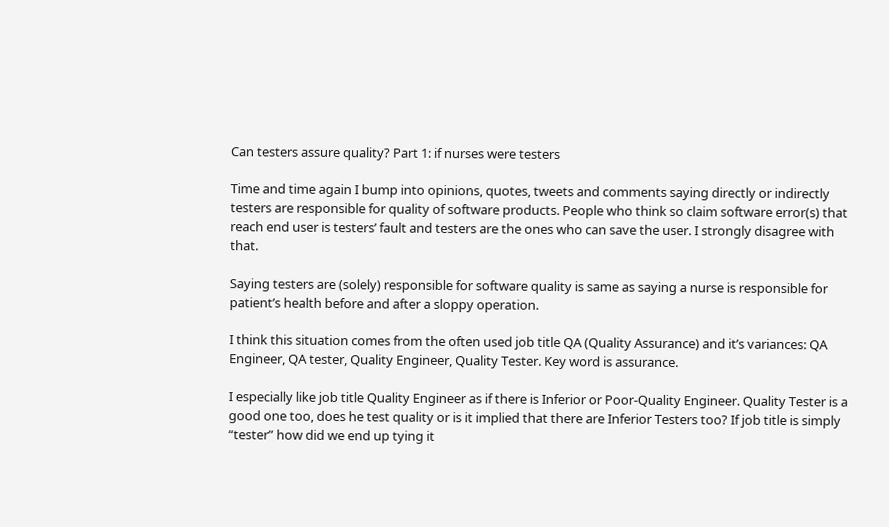Can testers assure quality? Part 1: if nurses were testers

Time and time again I bump into opinions, quotes, tweets and comments saying directly or indirectly testers are responsible for quality of software products. People who think so claim software error(s) that reach end user is testers’ fault and testers are the ones who can save the user. I strongly disagree with that.

Saying testers are (solely) responsible for software quality is same as saying a nurse is responsible for patient’s health before and after a sloppy operation.

I think this situation comes from the often used job title QA (Quality Assurance) and it’s variances: QA Engineer, QA tester, Quality Engineer, Quality Tester. Key word is assurance.

I especially like job title Quality Engineer as if there is Inferior or Poor-Quality Engineer. Quality Tester is a good one too, does he test quality or is it implied that there are Inferior Testers too? If job title is simply “tester” how did we end up tying it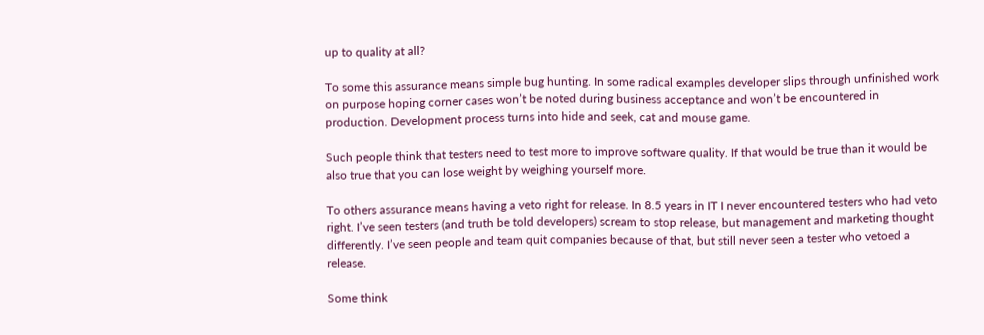up to quality at all?

To some this assurance means simple bug hunting. In some radical examples developer slips through unfinished work on purpose hoping corner cases won’t be noted during business acceptance and won’t be encountered in production. Development process turns into hide and seek, cat and mouse game.

Such people think that testers need to test more to improve software quality. If that would be true than it would be also true that you can lose weight by weighing yourself more.

To others assurance means having a veto right for release. In 8.5 years in IT I never encountered testers who had veto right. I’ve seen testers (and truth be told developers) scream to stop release, but management and marketing thought differently. I’ve seen people and team quit companies because of that, but still never seen a tester who vetoed a release.

Some think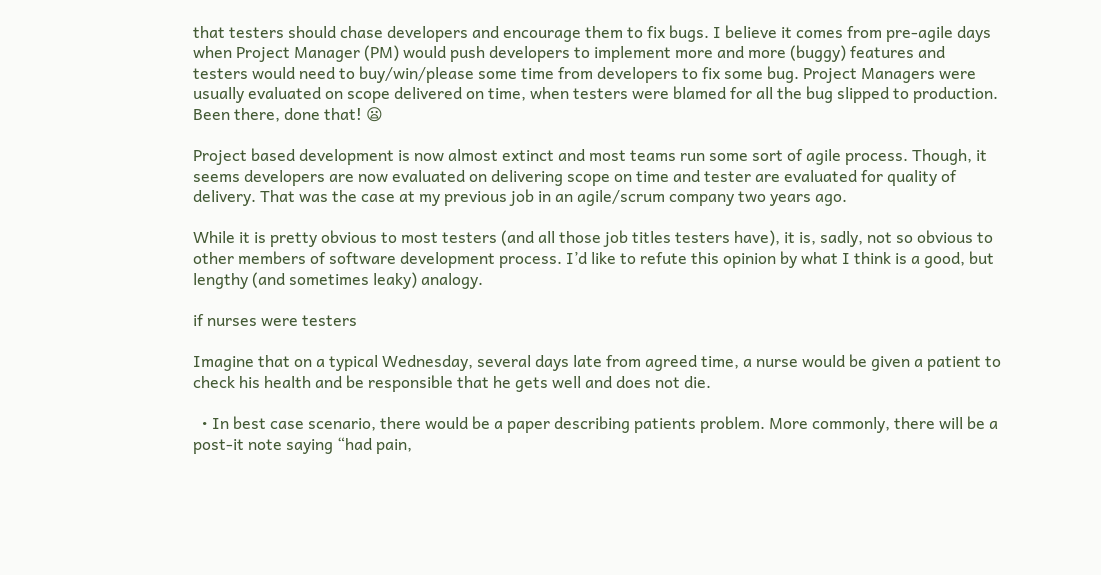that testers should chase developers and encourage them to fix bugs. I believe it comes from pre-agile days when Project Manager (PM) would push developers to implement more and more (buggy) features and testers would need to buy/win/please some time from developers to fix some bug. Project Managers were usually evaluated on scope delivered on time, when testers were blamed for all the bug slipped to production. Been there, done that! 😦

Project based development is now almost extinct and most teams run some sort of agile process. Though, it seems developers are now evaluated on delivering scope on time and tester are evaluated for quality of delivery. That was the case at my previous job in an agile/scrum company two years ago.

While it is pretty obvious to most testers (and all those job titles testers have), it is, sadly, not so obvious to other members of software development process. I’d like to refute this opinion by what I think is a good, but lengthy (and sometimes leaky) analogy.

if nurses were testers

Imagine that on a typical Wednesday, several days late from agreed time, a nurse would be given a patient to check his health and be responsible that he gets well and does not die.

  • In best case scenario, there would be a paper describing patients problem. More commonly, there will be a post-it note saying “had pain,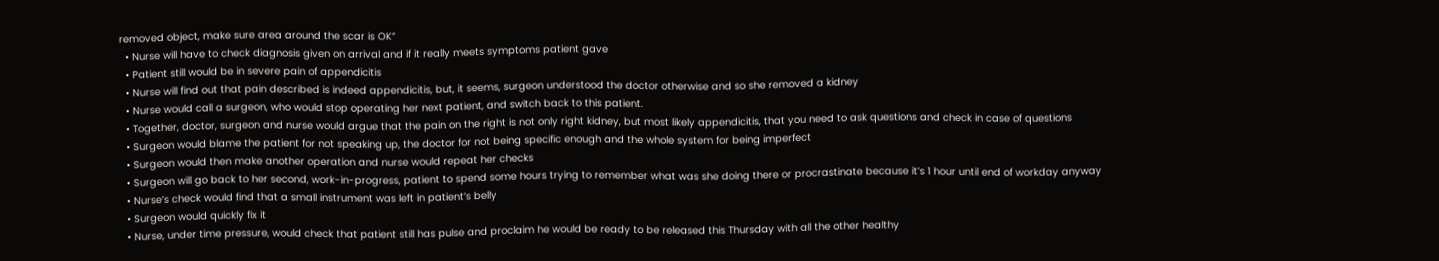removed object, make sure area around the scar is OK”
  • Nurse will have to check diagnosis given on arrival and if it really meets symptoms patient gave
  • Patient still would be in severe pain of appendicitis
  • Nurse will find out that pain described is indeed appendicitis, but, it seems, surgeon understood the doctor otherwise and so she removed a kidney
  • Nurse would call a surgeon, who would stop operating her next patient, and switch back to this patient.
  • Together, doctor, surgeon and nurse would argue that the pain on the right is not only right kidney, but most likely appendicitis, that you need to ask questions and check in case of questions
  • Surgeon would blame the patient for not speaking up, the doctor for not being specific enough and the whole system for being imperfect
  • Surgeon would then make another operation and nurse would repeat her checks
  • Surgeon will go back to her second, work-in-progress, patient to spend some hours trying to remember what was she doing there or procrastinate because it’s 1 hour until end of workday anyway
  • Nurse’s check would find that a small instrument was left in patient’s belly
  • Surgeon would quickly fix it
  • Nurse, under time pressure, would check that patient still has pulse and proclaim he would be ready to be released this Thursday with all the other healthy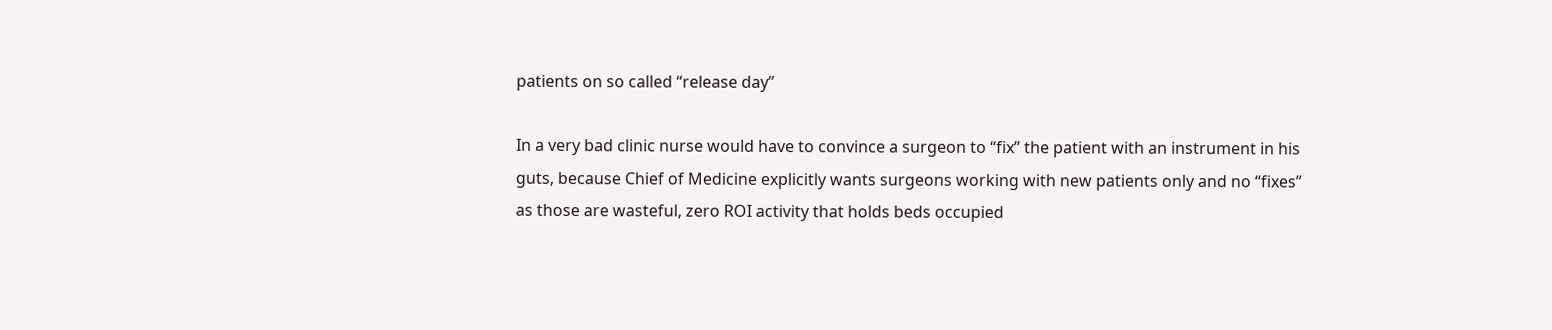patients on so called “release day”

In a very bad clinic nurse would have to convince a surgeon to “fix” the patient with an instrument in his guts, because Chief of Medicine explicitly wants surgeons working with new patients only and no “fixes” as those are wasteful, zero ROI activity that holds beds occupied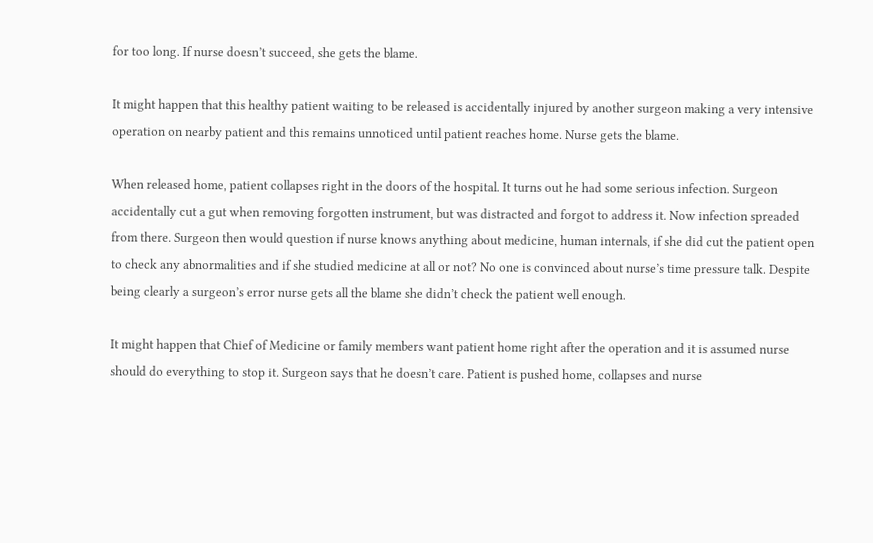for too long. If nurse doesn’t succeed, she gets the blame.

It might happen that this healthy patient waiting to be released is accidentally injured by another surgeon making a very intensive operation on nearby patient and this remains unnoticed until patient reaches home. Nurse gets the blame.

When released home, patient collapses right in the doors of the hospital. It turns out he had some serious infection. Surgeon accidentally cut a gut when removing forgotten instrument, but was distracted and forgot to address it. Now infection spreaded from there. Surgeon then would question if nurse knows anything about medicine, human internals, if she did cut the patient open to check any abnormalities and if she studied medicine at all or not? No one is convinced about nurse’s time pressure talk. Despite being clearly a surgeon’s error nurse gets all the blame she didn’t check the patient well enough.

It might happen that Chief of Medicine or family members want patient home right after the operation and it is assumed nurse should do everything to stop it. Surgeon says that he doesn’t care. Patient is pushed home, collapses and nurse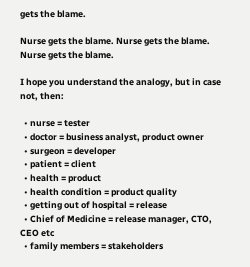gets the blame.

Nurse gets the blame. Nurse gets the blame. Nurse gets the blame.

I hope you understand the analogy, but in case not, then:

  • nurse = tester
  • doctor = business analyst, product owner
  • surgeon = developer
  • patient = client
  • health = product
  • health condition = product quality
  • getting out of hospital = release
  • Chief of Medicine = release manager, CTO, CEO etc
  • family members = stakeholders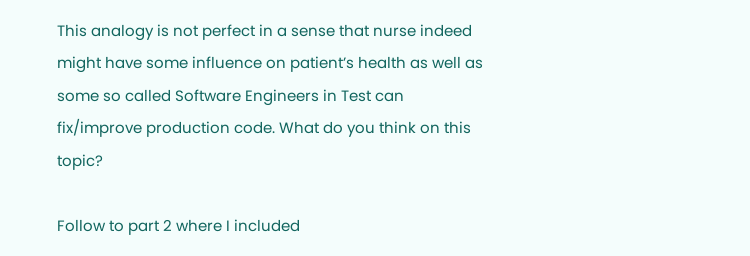This analogy is not perfect in a sense that nurse indeed might have some influence on patient’s health as well as some so called Software Engineers in Test can fix/improve production code. What do you think on this topic?

Follow to part 2 where I included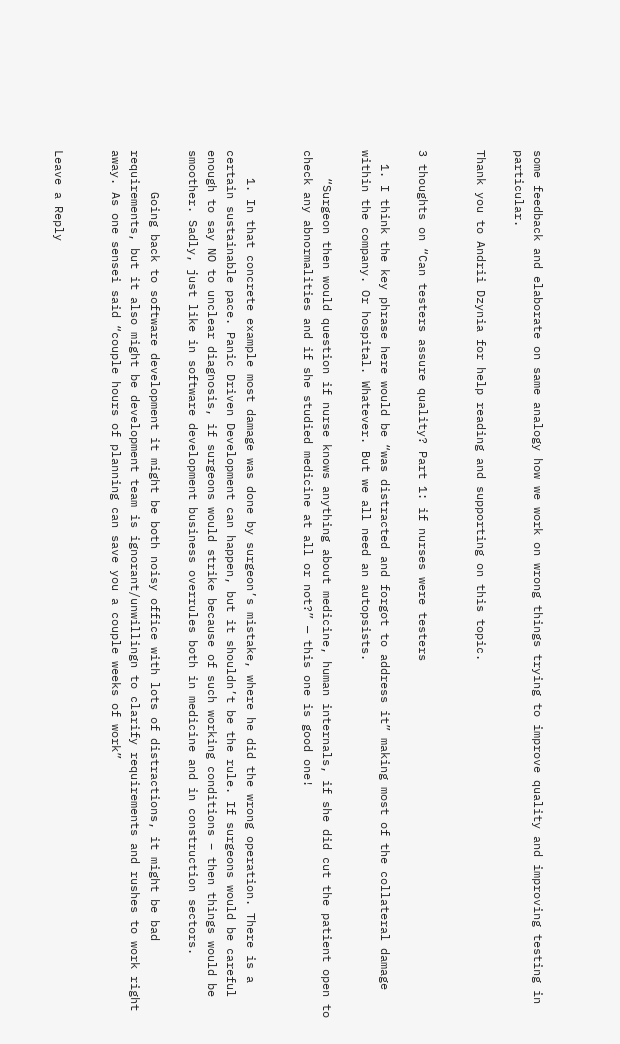some feedback and elaborate on same analogy how we work on wrong things trying to improve quality and improving testing in particular.

Thank you to Andrii Dzynia for help reading and supporting on this topic.


3 thoughts on “Can testers assure quality? Part 1: if nurses were testers

  1. I think the key phrase here would be “was distracted and forgot to address it” making most of the collateral damage within the company. Or hospital. Whatever. But we all need an autopsists.

    “Surgeon then would question if nurse knows anything about medicine, human internals, if she did cut the patient open to check any abnormalities and if she studied medicine at all or not?” — this one is good one!


    1. In that concrete example most damage was done by surgeon’s mistake, where he did the wrong operation. There is a certain sustainable pace. Panic Driven Development can happen, but it shouldn’t be the rule. If surgeons would be careful enough to say NO to unclear diagnosis, if surgeons would strike because of such working conditions – then things would be smoother. Sadly, just like in software development business overrules both in medicine and in construction sectors.

      Going back to software development it might be both noisy office with lots of distractions, it might be bad requirements, but it also might be development team is ignorant/unwillingn to clarify requirements and rushes to work right away. As one sensei said “couple hours of planning can save you a couple weeks of work”


Leave a Reply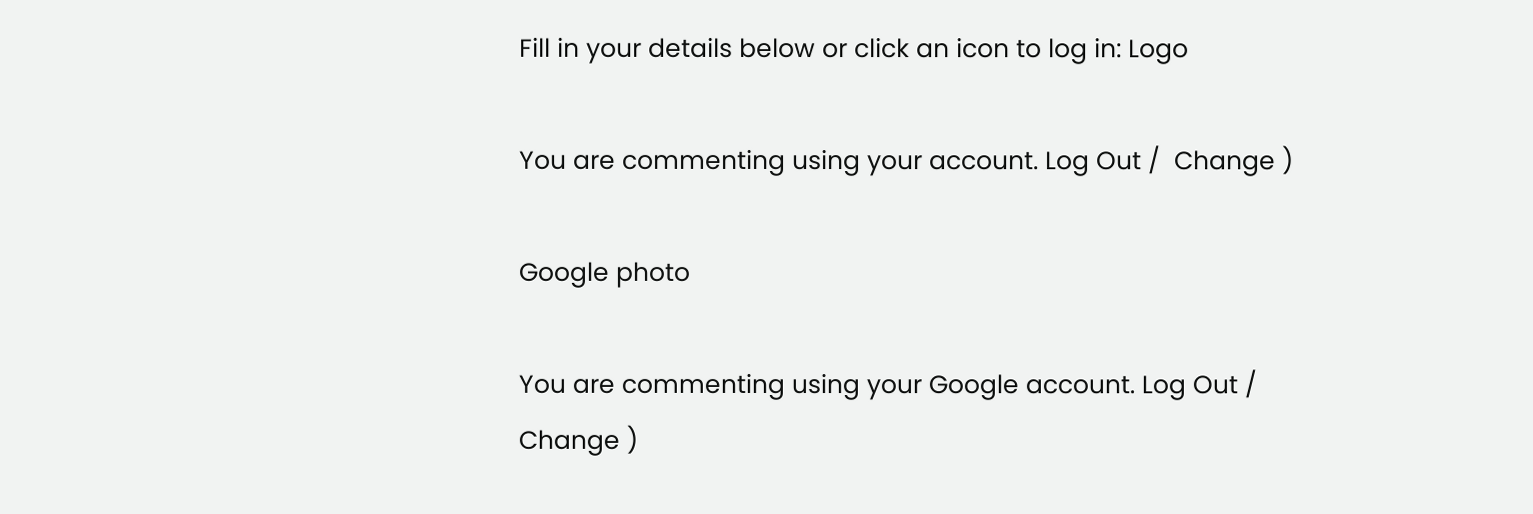Fill in your details below or click an icon to log in: Logo

You are commenting using your account. Log Out /  Change )

Google photo

You are commenting using your Google account. Log Out /  Change )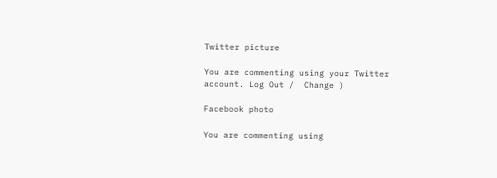Twitter picture

You are commenting using your Twitter account. Log Out /  Change )

Facebook photo

You are commenting using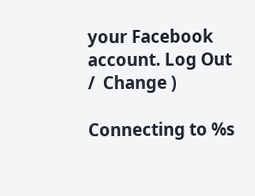your Facebook account. Log Out /  Change )

Connecting to %s